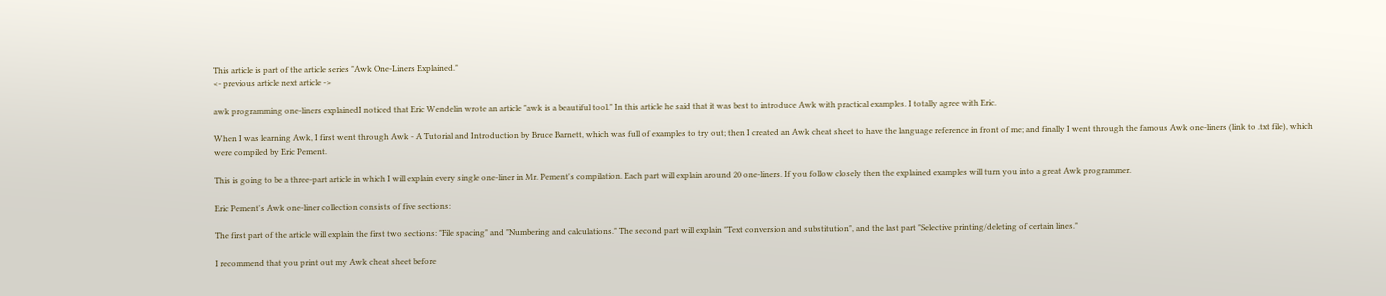This article is part of the article series "Awk One-Liners Explained."
<- previous article next article ->

awk programming one-liners explainedI noticed that Eric Wendelin wrote an article "awk is a beautiful tool." In this article he said that it was best to introduce Awk with practical examples. I totally agree with Eric.

When I was learning Awk, I first went through Awk - A Tutorial and Introduction by Bruce Barnett, which was full of examples to try out; then I created an Awk cheat sheet to have the language reference in front of me; and finally I went through the famous Awk one-liners (link to .txt file), which were compiled by Eric Pement.

This is going to be a three-part article in which I will explain every single one-liner in Mr. Pement's compilation. Each part will explain around 20 one-liners. If you follow closely then the explained examples will turn you into a great Awk programmer.

Eric Pement's Awk one-liner collection consists of five sections:

The first part of the article will explain the first two sections: "File spacing" and "Numbering and calculations." The second part will explain "Text conversion and substitution", and the last part "Selective printing/deleting of certain lines."

I recommend that you print out my Awk cheat sheet before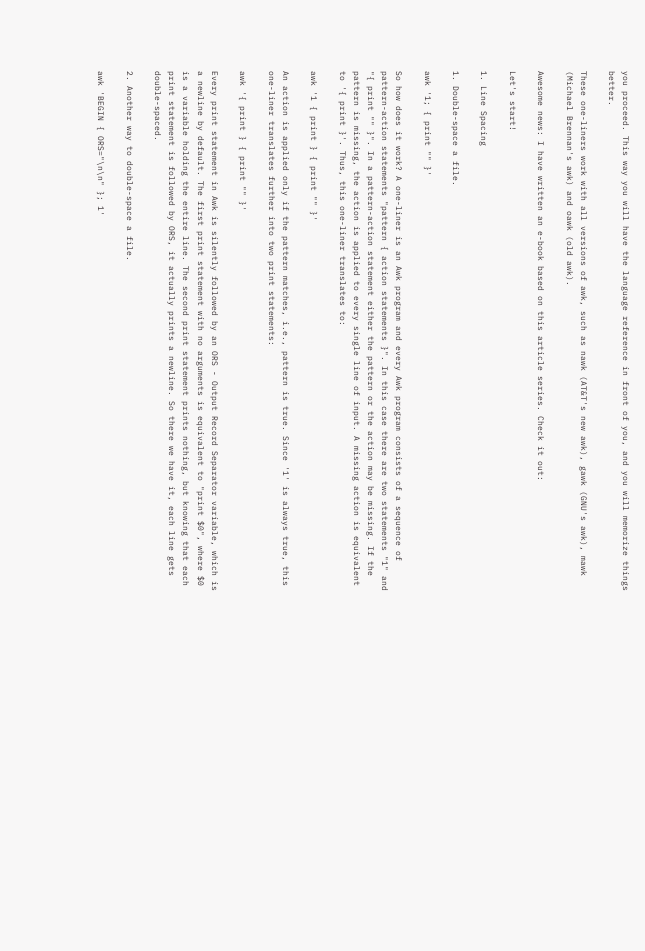you proceed. This way you will have the language reference in front of you, and you will memorize things better.

These one-liners work with all versions of awk, such as nawk (AT&T's new awk), gawk (GNU's awk), mawk (Michael Brennan's awk) and oawk (old awk).

Awesome news: I have written an e-book based on this article series. Check it out:

Let's start!

1. Line Spacing

1. Double-space a file.

awk '1; { print "" }'

So how does it work? A one-liner is an Awk program and every Awk program consists of a sequence of pattern-action statements "pattern { action statements }". In this case there are two statements "1" and "{ print "" }". In a pattern-action statement either the pattern or the action may be missing. If the pattern is missing, the action is applied to every single line of input. A missing action is equivalent to '{ print }'. Thus, this one-liner translates to:

awk '1 { print } { print "" }'

An action is applied only if the pattern matches, i.e., pattern is true. Since '1' is always true, this one-liner translates further into two print statements:

awk '{ print } { print "" }'

Every print statement in Awk is silently followed by an ORS - Output Record Separator variable, which is a newline by default. The first print statement with no arguments is equivalent to "print $0", where $0 is a variable holding the entire line. The second print statement prints nothing, but knowing that each print statement is followed by ORS, it actually prints a newline. So there we have it, each line gets double-spaced.

2. Another way to double-space a file.

awk 'BEGIN { ORS="\n\n" }; 1'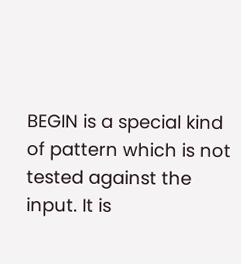BEGIN is a special kind of pattern which is not tested against the input. It is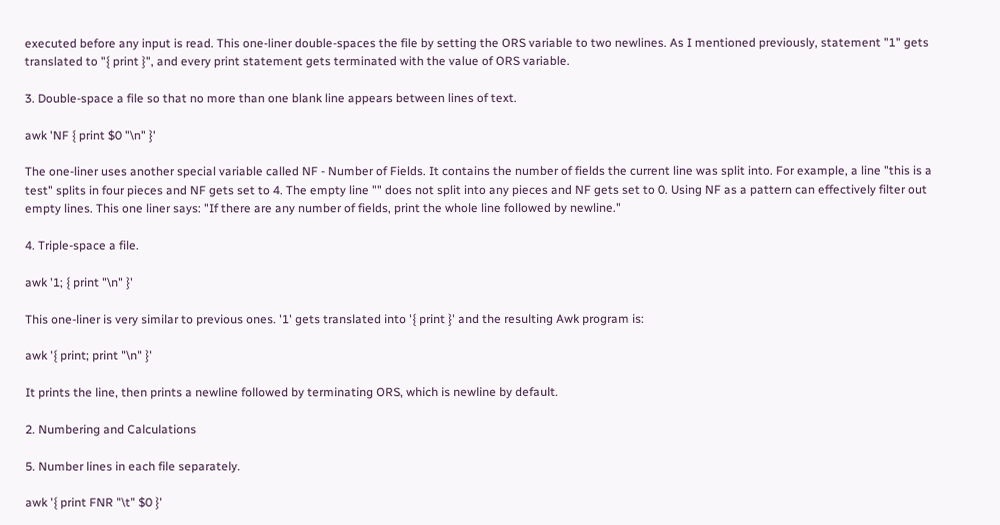executed before any input is read. This one-liner double-spaces the file by setting the ORS variable to two newlines. As I mentioned previously, statement "1" gets translated to "{ print }", and every print statement gets terminated with the value of ORS variable.

3. Double-space a file so that no more than one blank line appears between lines of text.

awk 'NF { print $0 "\n" }'

The one-liner uses another special variable called NF - Number of Fields. It contains the number of fields the current line was split into. For example, a line "this is a test" splits in four pieces and NF gets set to 4. The empty line "" does not split into any pieces and NF gets set to 0. Using NF as a pattern can effectively filter out empty lines. This one liner says: "If there are any number of fields, print the whole line followed by newline."

4. Triple-space a file.

awk '1; { print "\n" }'

This one-liner is very similar to previous ones. '1' gets translated into '{ print }' and the resulting Awk program is:

awk '{ print; print "\n" }'

It prints the line, then prints a newline followed by terminating ORS, which is newline by default.

2. Numbering and Calculations

5. Number lines in each file separately.

awk '{ print FNR "\t" $0 }'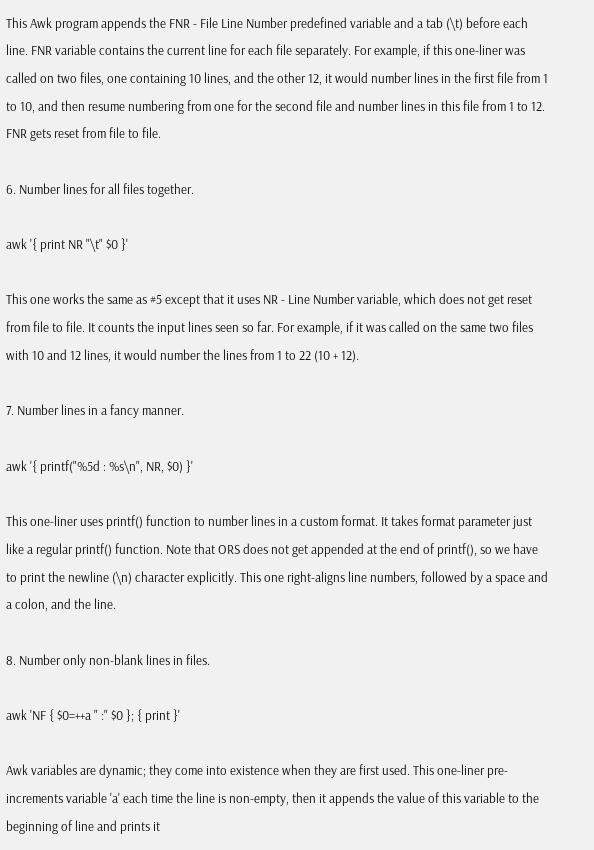This Awk program appends the FNR - File Line Number predefined variable and a tab (\t) before each line. FNR variable contains the current line for each file separately. For example, if this one-liner was called on two files, one containing 10 lines, and the other 12, it would number lines in the first file from 1 to 10, and then resume numbering from one for the second file and number lines in this file from 1 to 12. FNR gets reset from file to file.

6. Number lines for all files together.

awk '{ print NR "\t" $0 }'

This one works the same as #5 except that it uses NR - Line Number variable, which does not get reset from file to file. It counts the input lines seen so far. For example, if it was called on the same two files with 10 and 12 lines, it would number the lines from 1 to 22 (10 + 12).

7. Number lines in a fancy manner.

awk '{ printf("%5d : %s\n", NR, $0) }'

This one-liner uses printf() function to number lines in a custom format. It takes format parameter just like a regular printf() function. Note that ORS does not get appended at the end of printf(), so we have to print the newline (\n) character explicitly. This one right-aligns line numbers, followed by a space and a colon, and the line.

8. Number only non-blank lines in files.

awk 'NF { $0=++a " :" $0 }; { print }'

Awk variables are dynamic; they come into existence when they are first used. This one-liner pre-increments variable 'a' each time the line is non-empty, then it appends the value of this variable to the beginning of line and prints it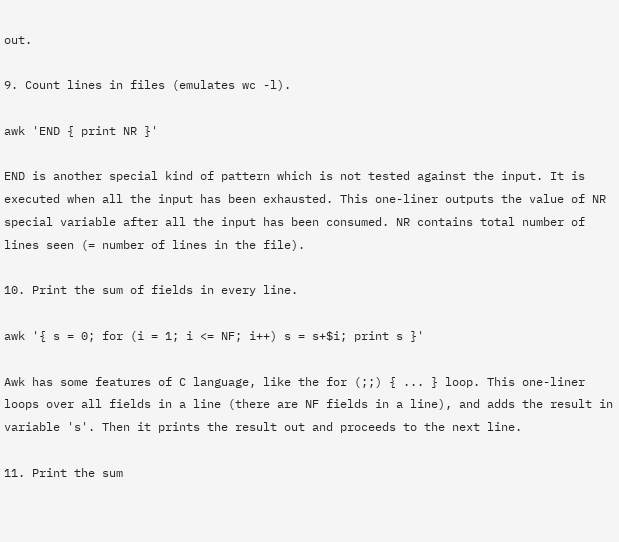out.

9. Count lines in files (emulates wc -l).

awk 'END { print NR }'

END is another special kind of pattern which is not tested against the input. It is executed when all the input has been exhausted. This one-liner outputs the value of NR special variable after all the input has been consumed. NR contains total number of lines seen (= number of lines in the file).

10. Print the sum of fields in every line.

awk '{ s = 0; for (i = 1; i <= NF; i++) s = s+$i; print s }'

Awk has some features of C language, like the for (;;) { ... } loop. This one-liner loops over all fields in a line (there are NF fields in a line), and adds the result in variable 's'. Then it prints the result out and proceeds to the next line.

11. Print the sum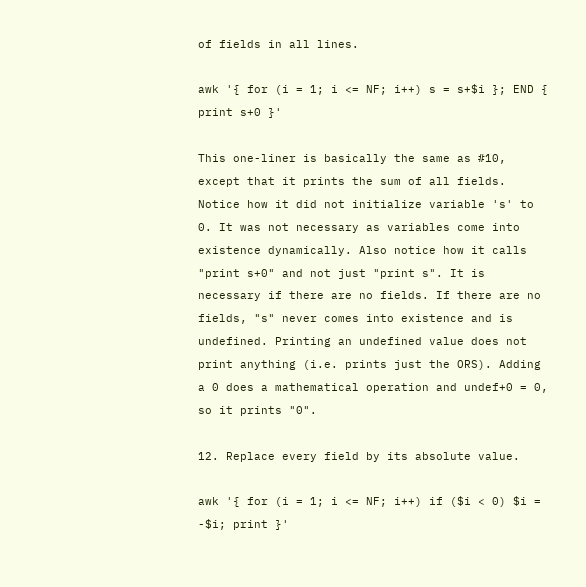of fields in all lines.

awk '{ for (i = 1; i <= NF; i++) s = s+$i }; END { print s+0 }'

This one-liner is basically the same as #10, except that it prints the sum of all fields. Notice how it did not initialize variable 's' to 0. It was not necessary as variables come into existence dynamically. Also notice how it calls "print s+0" and not just "print s". It is necessary if there are no fields. If there are no fields, "s" never comes into existence and is undefined. Printing an undefined value does not print anything (i.e. prints just the ORS). Adding a 0 does a mathematical operation and undef+0 = 0, so it prints "0".

12. Replace every field by its absolute value.

awk '{ for (i = 1; i <= NF; i++) if ($i < 0) $i = -$i; print }'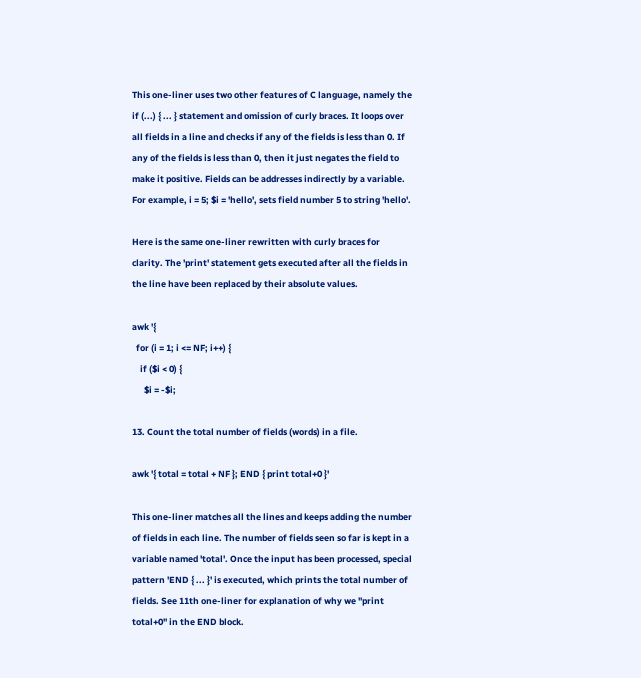This one-liner uses two other features of C language, namely the if (...) { ... } statement and omission of curly braces. It loops over all fields in a line and checks if any of the fields is less than 0. If any of the fields is less than 0, then it just negates the field to make it positive. Fields can be addresses indirectly by a variable. For example, i = 5; $i = 'hello', sets field number 5 to string 'hello'.

Here is the same one-liner rewritten with curly braces for clarity. The 'print' statement gets executed after all the fields in the line have been replaced by their absolute values.

awk '{
  for (i = 1; i <= NF; i++) {
    if ($i < 0) {
      $i = -$i;

13. Count the total number of fields (words) in a file.

awk '{ total = total + NF }; END { print total+0 }'

This one-liner matches all the lines and keeps adding the number of fields in each line. The number of fields seen so far is kept in a variable named 'total'. Once the input has been processed, special pattern 'END { ... }' is executed, which prints the total number of fields. See 11th one-liner for explanation of why we "print total+0" in the END block.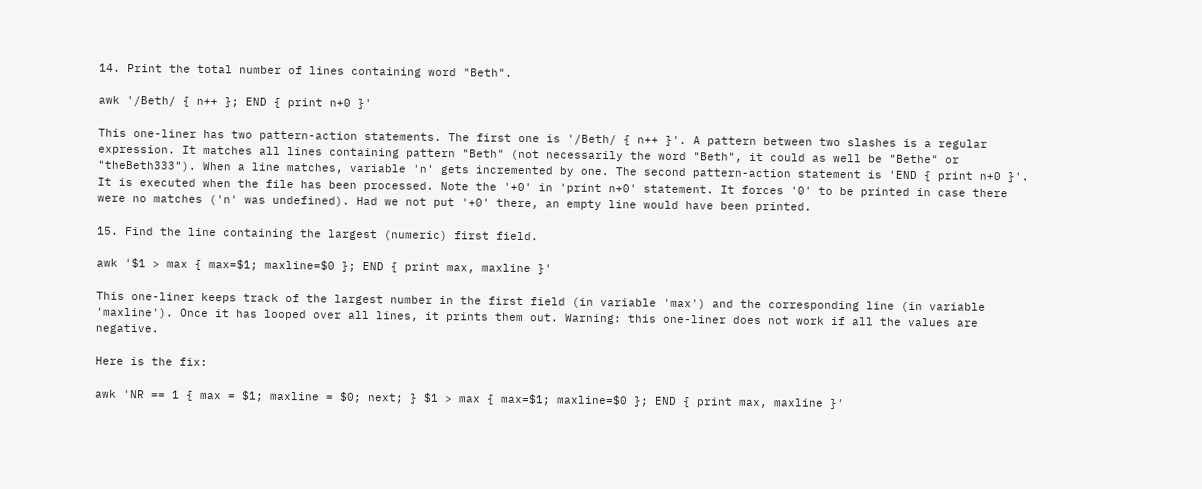14. Print the total number of lines containing word "Beth".

awk '/Beth/ { n++ }; END { print n+0 }'

This one-liner has two pattern-action statements. The first one is '/Beth/ { n++ }'. A pattern between two slashes is a regular expression. It matches all lines containing pattern "Beth" (not necessarily the word "Beth", it could as well be "Bethe" or "theBeth333"). When a line matches, variable 'n' gets incremented by one. The second pattern-action statement is 'END { print n+0 }'. It is executed when the file has been processed. Note the '+0' in 'print n+0' statement. It forces '0' to be printed in case there were no matches ('n' was undefined). Had we not put '+0' there, an empty line would have been printed.

15. Find the line containing the largest (numeric) first field.

awk '$1 > max { max=$1; maxline=$0 }; END { print max, maxline }'

This one-liner keeps track of the largest number in the first field (in variable 'max') and the corresponding line (in variable 'maxline'). Once it has looped over all lines, it prints them out. Warning: this one-liner does not work if all the values are negative.

Here is the fix:

awk 'NR == 1 { max = $1; maxline = $0; next; } $1 > max { max=$1; maxline=$0 }; END { print max, maxline }'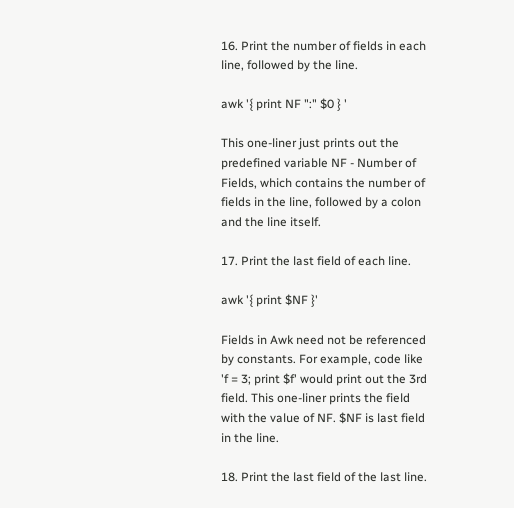16. Print the number of fields in each line, followed by the line.

awk '{ print NF ":" $0 } '

This one-liner just prints out the predefined variable NF - Number of Fields, which contains the number of fields in the line, followed by a colon and the line itself.

17. Print the last field of each line.

awk '{ print $NF }'

Fields in Awk need not be referenced by constants. For example, code like 'f = 3; print $f' would print out the 3rd field. This one-liner prints the field with the value of NF. $NF is last field in the line.

18. Print the last field of the last line.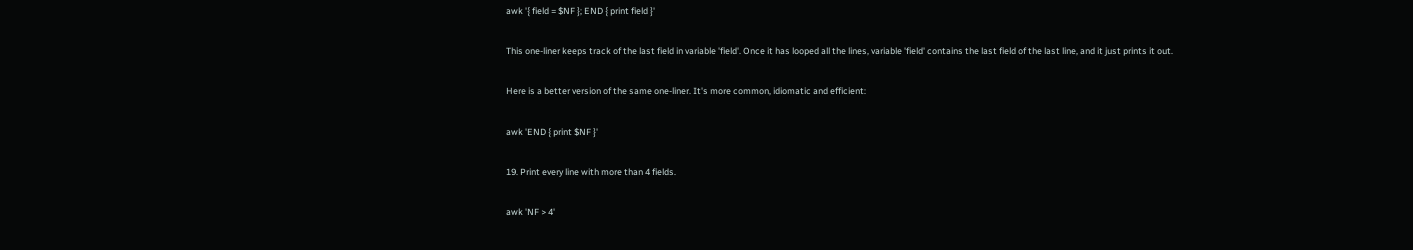awk '{ field = $NF }; END { print field }'

This one-liner keeps track of the last field in variable 'field'. Once it has looped all the lines, variable 'field' contains the last field of the last line, and it just prints it out.

Here is a better version of the same one-liner. It's more common, idiomatic and efficient:

awk 'END { print $NF }'

19. Print every line with more than 4 fields.

awk 'NF > 4'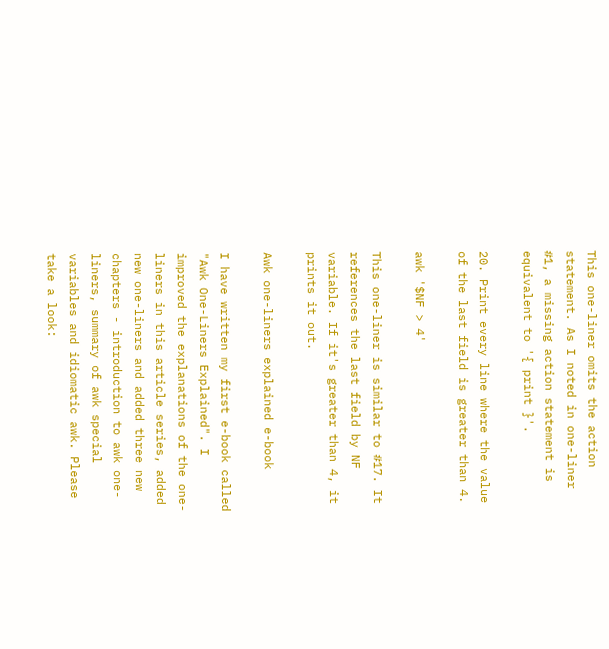This one-liner omits the action statement. As I noted in one-liner #1, a missing action statement is equivalent to '{ print }'.

20. Print every line where the value of the last field is greater than 4.

awk '$NF > 4'

This one-liner is similar to #17. It references the last field by NF variable. If it's greater than 4, it prints it out.

Awk one-liners explained e-book

I have written my first e-book called "Awk One-Liners Explained". I improved the explanations of the one-liners in this article series, added new one-liners and added three new chapters - introduction to awk one-liners, summary of awk special variables and idiomatic awk. Please take a look: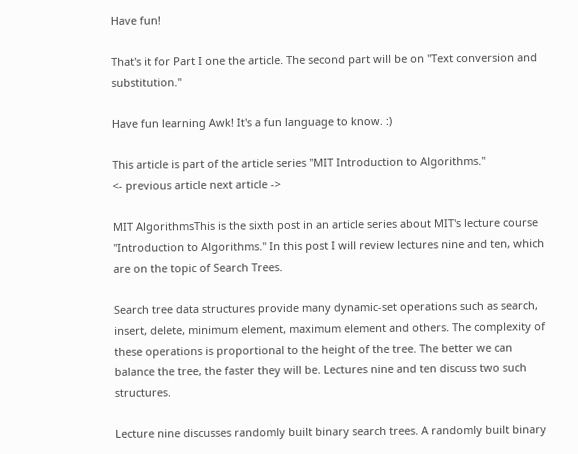Have fun!

That's it for Part I one the article. The second part will be on "Text conversion and substitution."

Have fun learning Awk! It's a fun language to know. :)

This article is part of the article series "MIT Introduction to Algorithms."
<- previous article next article ->

MIT AlgorithmsThis is the sixth post in an article series about MIT's lecture course "Introduction to Algorithms." In this post I will review lectures nine and ten, which are on the topic of Search Trees.

Search tree data structures provide many dynamic-set operations such as search, insert, delete, minimum element, maximum element and others. The complexity of these operations is proportional to the height of the tree. The better we can balance the tree, the faster they will be. Lectures nine and ten discuss two such structures.

Lecture nine discusses randomly built binary search trees. A randomly built binary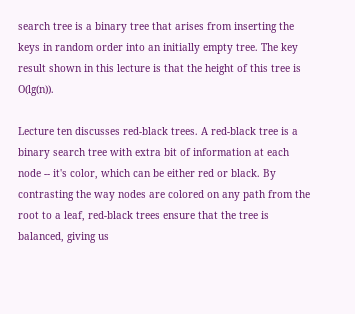search tree is a binary tree that arises from inserting the keys in random order into an initially empty tree. The key result shown in this lecture is that the height of this tree is O(lg(n)).

Lecture ten discusses red-black trees. A red-black tree is a binary search tree with extra bit of information at each node -- it's color, which can be either red or black. By contrasting the way nodes are colored on any path from the root to a leaf, red-black trees ensure that the tree is balanced, giving us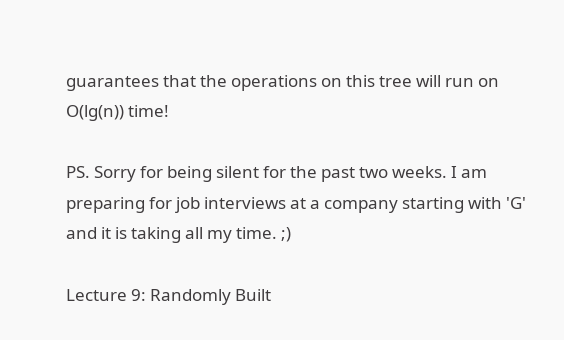guarantees that the operations on this tree will run on O(lg(n)) time!

PS. Sorry for being silent for the past two weeks. I am preparing for job interviews at a company starting with 'G' and it is taking all my time. ;)

Lecture 9: Randomly Built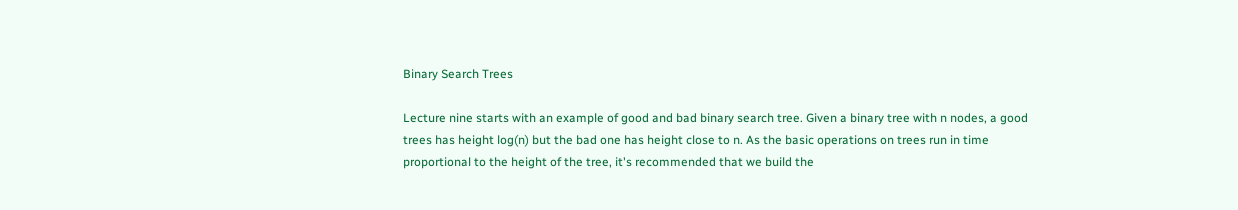Binary Search Trees

Lecture nine starts with an example of good and bad binary search tree. Given a binary tree with n nodes, a good trees has height log(n) but the bad one has height close to n. As the basic operations on trees run in time proportional to the height of the tree, it's recommended that we build the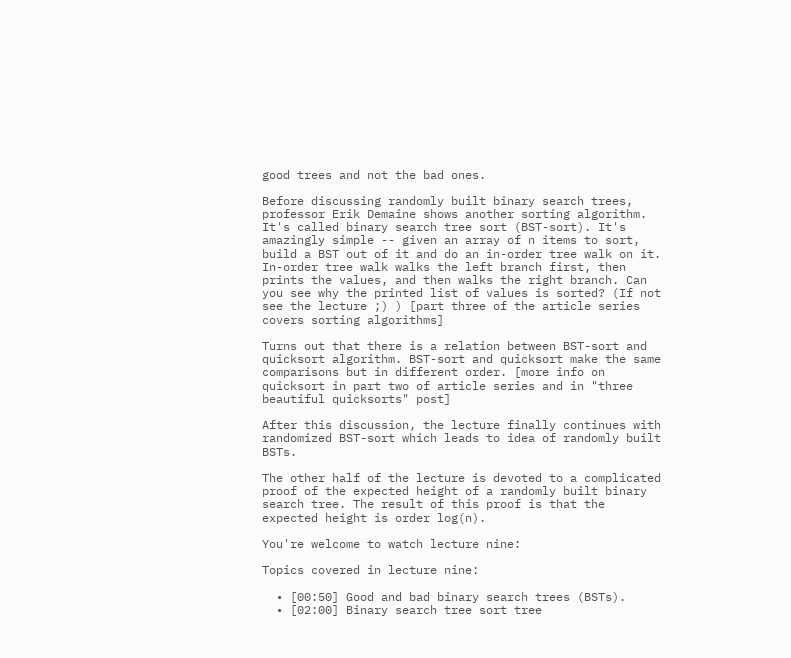good trees and not the bad ones.

Before discussing randomly built binary search trees, professor Erik Demaine shows another sorting algorithm. It's called binary search tree sort (BST-sort). It's amazingly simple -- given an array of n items to sort, build a BST out of it and do an in-order tree walk on it. In-order tree walk walks the left branch first, then prints the values, and then walks the right branch. Can you see why the printed list of values is sorted? (If not see the lecture ;) ) [part three of the article series covers sorting algorithms]

Turns out that there is a relation between BST-sort and quicksort algorithm. BST-sort and quicksort make the same comparisons but in different order. [more info on quicksort in part two of article series and in "three beautiful quicksorts" post]

After this discussion, the lecture finally continues with randomized BST-sort which leads to idea of randomly built BSTs.

The other half of the lecture is devoted to a complicated proof of the expected height of a randomly built binary search tree. The result of this proof is that the expected height is order log(n).

You're welcome to watch lecture nine:

Topics covered in lecture nine:

  • [00:50] Good and bad binary search trees (BSTs).
  • [02:00] Binary search tree sort tree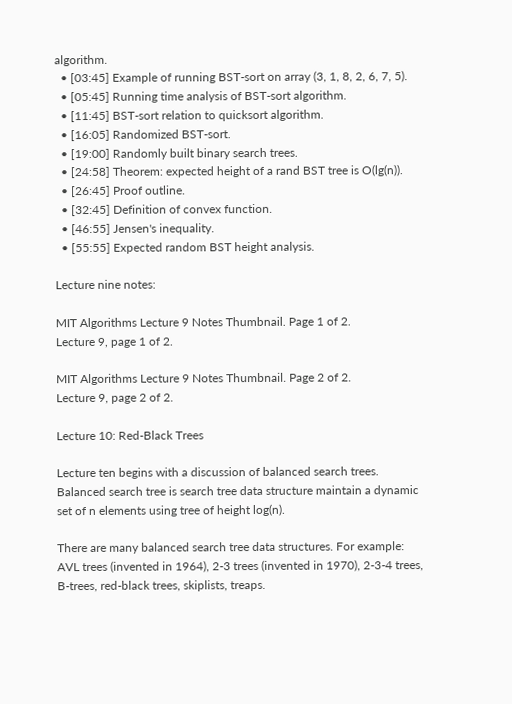algorithm.
  • [03:45] Example of running BST-sort on array (3, 1, 8, 2, 6, 7, 5).
  • [05:45] Running time analysis of BST-sort algorithm.
  • [11:45] BST-sort relation to quicksort algorithm.
  • [16:05] Randomized BST-sort.
  • [19:00] Randomly built binary search trees.
  • [24:58] Theorem: expected height of a rand BST tree is O(lg(n)).
  • [26:45] Proof outline.
  • [32:45] Definition of convex function.
  • [46:55] Jensen's inequality.
  • [55:55] Expected random BST height analysis.

Lecture nine notes:

MIT Algorithms Lecture 9 Notes Thumbnail. Page 1 of 2.
Lecture 9, page 1 of 2.

MIT Algorithms Lecture 9 Notes Thumbnail. Page 2 of 2.
Lecture 9, page 2 of 2.

Lecture 10: Red-Black Trees

Lecture ten begins with a discussion of balanced search trees. Balanced search tree is search tree data structure maintain a dynamic set of n elements using tree of height log(n).

There are many balanced search tree data structures. For example: AVL trees (invented in 1964), 2-3 trees (invented in 1970), 2-3-4 trees, B-trees, red-black trees, skiplists, treaps.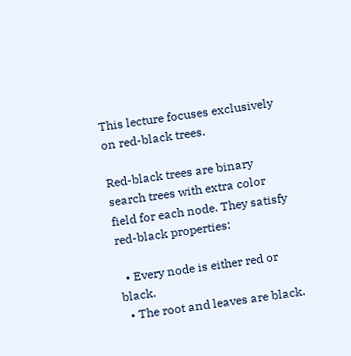This lecture focuses exclusively on red-black trees.

Red-black trees are binary search trees with extra color field for each node. They satisfy red-black properties:

  • Every node is either red or black.
  • The root and leaves are black.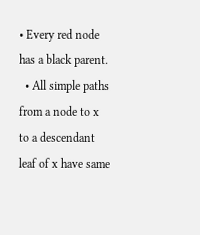• Every red node has a black parent.
  • All simple paths from a node to x to a descendant leaf of x have same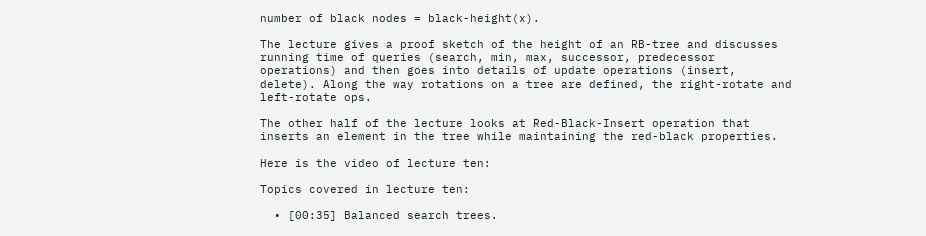number of black nodes = black-height(x).

The lecture gives a proof sketch of the height of an RB-tree and discusses running time of queries (search, min, max, successor, predecessor operations) and then goes into details of update operations (insert, delete). Along the way rotations on a tree are defined, the right-rotate and left-rotate ops.

The other half of the lecture looks at Red-Black-Insert operation that inserts an element in the tree while maintaining the red-black properties.

Here is the video of lecture ten:

Topics covered in lecture ten:

  • [00:35] Balanced search trees.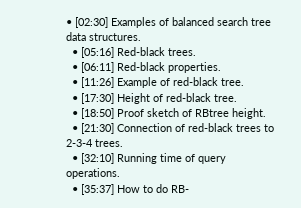• [02:30] Examples of balanced search tree data structures.
  • [05:16] Red-black trees.
  • [06:11] Red-black properties.
  • [11:26] Example of red-black tree.
  • [17:30] Height of red-black tree.
  • [18:50] Proof sketch of RBtree height.
  • [21:30] Connection of red-black trees to 2-3-4 trees.
  • [32:10] Running time of query operations.
  • [35:37] How to do RB-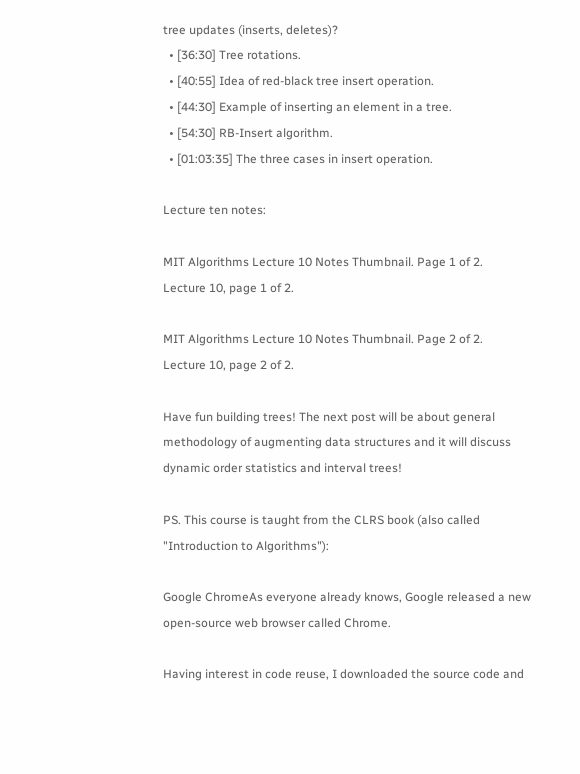tree updates (inserts, deletes)?
  • [36:30] Tree rotations.
  • [40:55] Idea of red-black tree insert operation.
  • [44:30] Example of inserting an element in a tree.
  • [54:30] RB-Insert algorithm.
  • [01:03:35] The three cases in insert operation.

Lecture ten notes:

MIT Algorithms Lecture 10 Notes Thumbnail. Page 1 of 2.
Lecture 10, page 1 of 2.

MIT Algorithms Lecture 10 Notes Thumbnail. Page 2 of 2.
Lecture 10, page 2 of 2.

Have fun building trees! The next post will be about general methodology of augmenting data structures and it will discuss dynamic order statistics and interval trees!

PS. This course is taught from the CLRS book (also called "Introduction to Algorithms"):

Google ChromeAs everyone already knows, Google released a new open-source web browser called Chrome.

Having interest in code reuse, I downloaded the source code and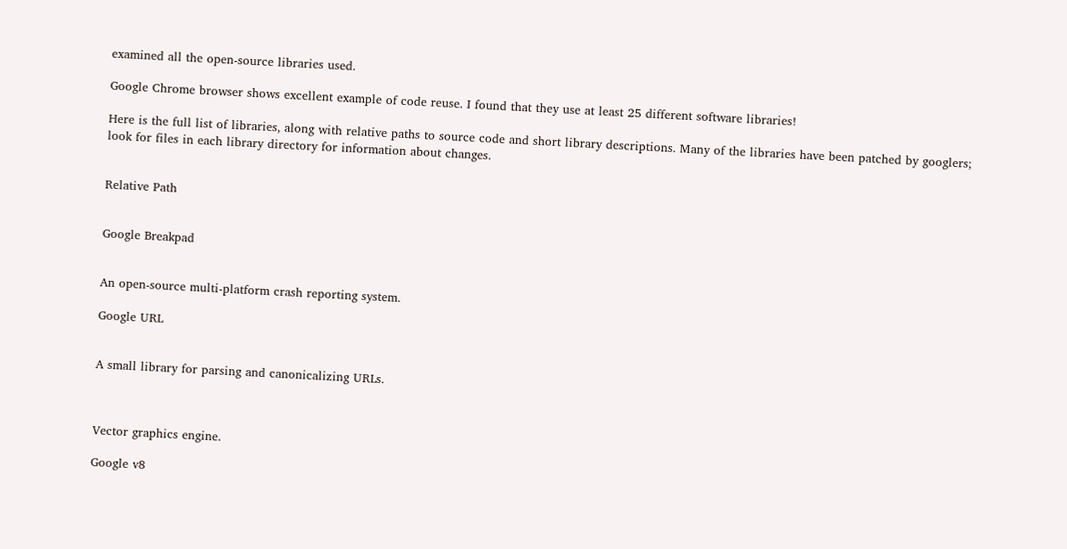examined all the open-source libraries used.

Google Chrome browser shows excellent example of code reuse. I found that they use at least 25 different software libraries!

Here is the full list of libraries, along with relative paths to source code and short library descriptions. Many of the libraries have been patched by googlers; look for files in each library directory for information about changes.


Relative Path


Google Breakpad


An open-source multi-platform crash reporting system.

Google URL


A small library for parsing and canonicalizing URLs.



Vector graphics engine.

Google v8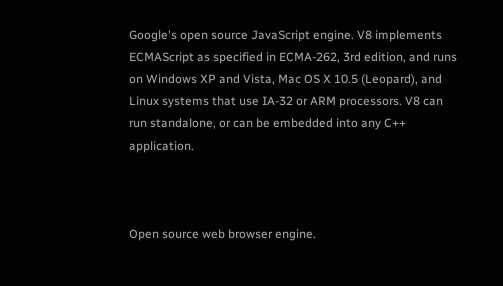Google's open source JavaScript engine. V8 implements ECMAScript as specified in ECMA-262, 3rd edition, and runs on Windows XP and Vista, Mac OS X 10.5 (Leopard), and Linux systems that use IA-32 or ARM processors. V8 can run standalone, or can be embedded into any C++ application.



Open source web browser engine.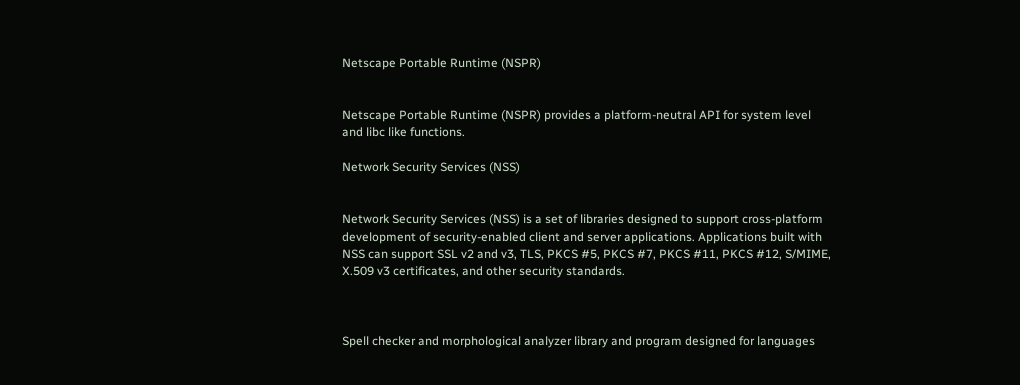Netscape Portable Runtime (NSPR)


Netscape Portable Runtime (NSPR) provides a platform-neutral API for system level and libc like functions.

Network Security Services (NSS)


Network Security Services (NSS) is a set of libraries designed to support cross-platform development of security-enabled client and server applications. Applications built with NSS can support SSL v2 and v3, TLS, PKCS #5, PKCS #7, PKCS #11, PKCS #12, S/MIME, X.509 v3 certificates, and other security standards.



Spell checker and morphological analyzer library and program designed for languages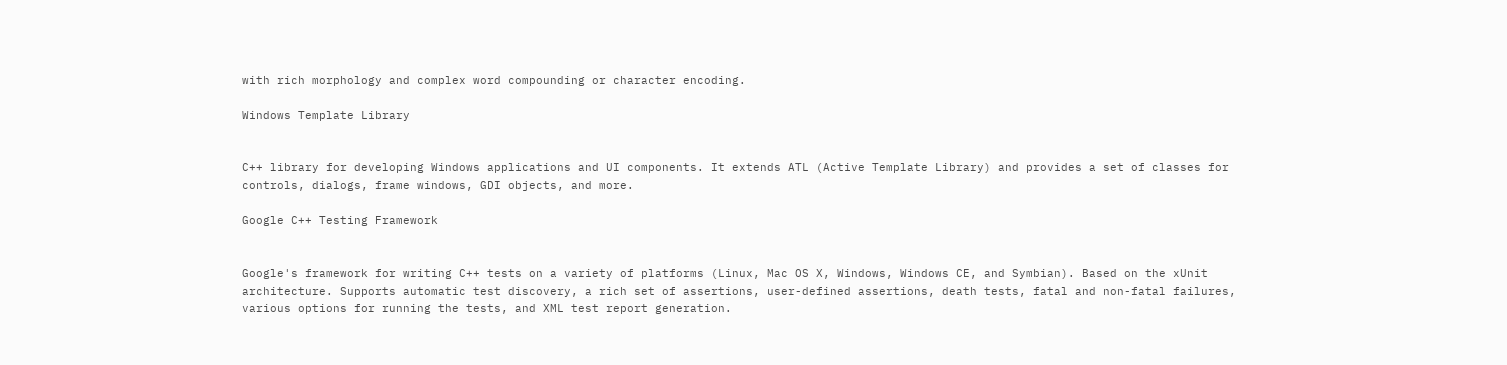with rich morphology and complex word compounding or character encoding.

Windows Template Library


C++ library for developing Windows applications and UI components. It extends ATL (Active Template Library) and provides a set of classes for controls, dialogs, frame windows, GDI objects, and more.

Google C++ Testing Framework


Google's framework for writing C++ tests on a variety of platforms (Linux, Mac OS X, Windows, Windows CE, and Symbian). Based on the xUnit architecture. Supports automatic test discovery, a rich set of assertions, user-defined assertions, death tests, fatal and non-fatal failures, various options for running the tests, and XML test report generation.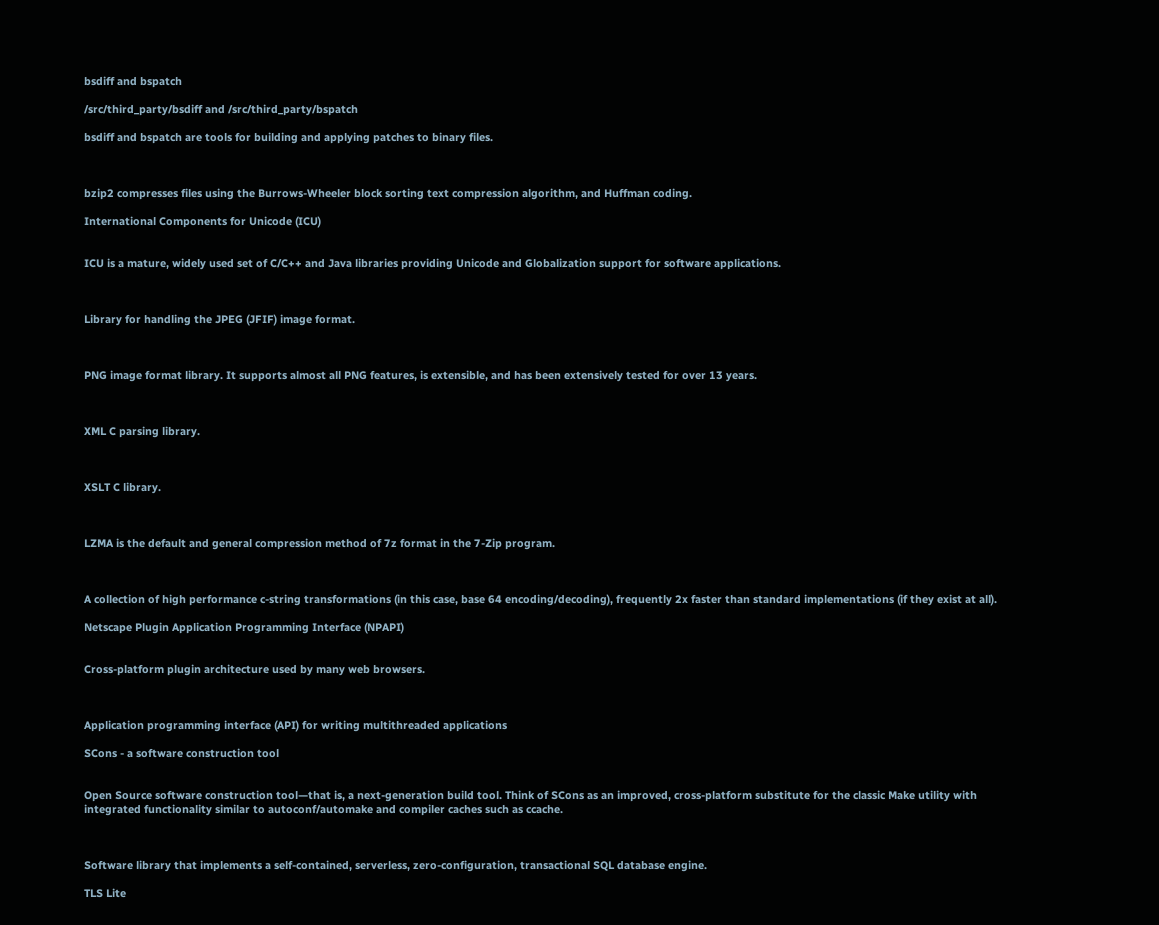bsdiff and bspatch

/src/third_party/bsdiff and /src/third_party/bspatch

bsdiff and bspatch are tools for building and applying patches to binary files.



bzip2 compresses files using the Burrows-Wheeler block sorting text compression algorithm, and Huffman coding.

International Components for Unicode (ICU)


ICU is a mature, widely used set of C/C++ and Java libraries providing Unicode and Globalization support for software applications.



Library for handling the JPEG (JFIF) image format.



PNG image format library. It supports almost all PNG features, is extensible, and has been extensively tested for over 13 years.



XML C parsing library.



XSLT C library.



LZMA is the default and general compression method of 7z format in the 7-Zip program.



A collection of high performance c-string transformations (in this case, base 64 encoding/decoding), frequently 2x faster than standard implementations (if they exist at all).

Netscape Plugin Application Programming Interface (NPAPI)


Cross-platform plugin architecture used by many web browsers.



Application programming interface (API) for writing multithreaded applications

SCons - a software construction tool


Open Source software construction tool—that is, a next-generation build tool. Think of SCons as an improved, cross-platform substitute for the classic Make utility with integrated functionality similar to autoconf/automake and compiler caches such as ccache.



Software library that implements a self-contained, serverless, zero-configuration, transactional SQL database engine.

TLS Lite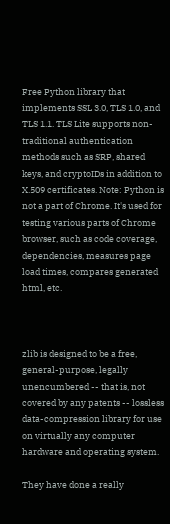Free Python library that implements SSL 3.0, TLS 1.0, and TLS 1.1. TLS Lite supports non-traditional authentication methods such as SRP, shared keys, and cryptoIDs in addition to X.509 certificates. Note: Python is not a part of Chrome. It's used for testing various parts of Chrome browser, such as code coverage, dependencies, measures page load times, compares generated html, etc.



zlib is designed to be a free, general-purpose, legally unencumbered -- that is, not covered by any patents -- lossless data-compression library for use on virtually any computer hardware and operating system.

They have done a really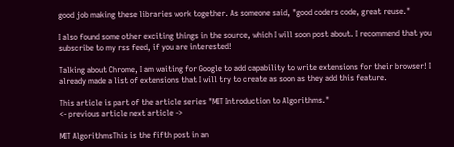good job making these libraries work together. As someone said, "good coders code, great reuse."

I also found some other exciting things in the source, which I will soon post about. I recommend that you subscribe to my rss feed, if you are interested!

Talking about Chrome, I am waiting for Google to add capability to write extensions for their browser! I already made a list of extensions that I will try to create as soon as they add this feature.

This article is part of the article series "MIT Introduction to Algorithms."
<- previous article next article ->

MIT AlgorithmsThis is the fifth post in an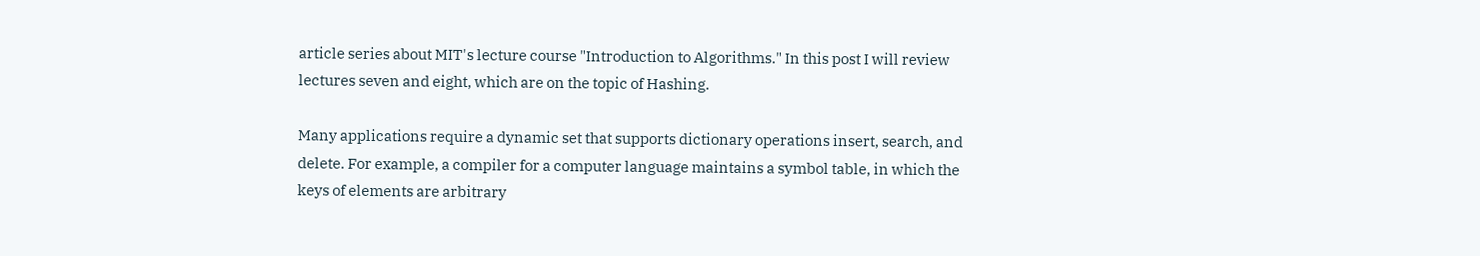article series about MIT's lecture course "Introduction to Algorithms." In this post I will review lectures seven and eight, which are on the topic of Hashing.

Many applications require a dynamic set that supports dictionary operations insert, search, and delete. For example, a compiler for a computer language maintains a symbol table, in which the keys of elements are arbitrary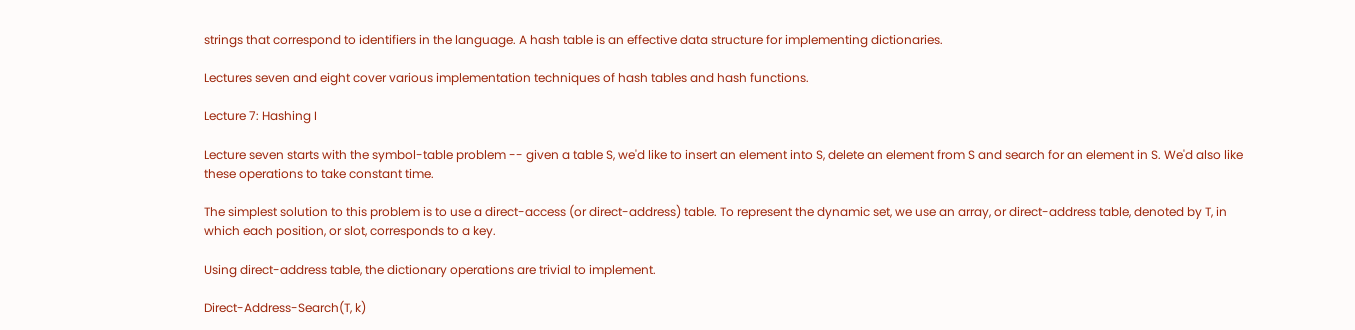strings that correspond to identifiers in the language. A hash table is an effective data structure for implementing dictionaries.

Lectures seven and eight cover various implementation techniques of hash tables and hash functions.

Lecture 7: Hashing I

Lecture seven starts with the symbol-table problem -- given a table S, we'd like to insert an element into S, delete an element from S and search for an element in S. We'd also like these operations to take constant time.

The simplest solution to this problem is to use a direct-access (or direct-address) table. To represent the dynamic set, we use an array, or direct-address table, denoted by T, in which each position, or slot, corresponds to a key.

Using direct-address table, the dictionary operations are trivial to implement.

Direct-Address-Search(T, k)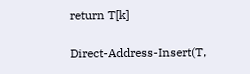return T[k]

Direct-Address-Insert(T,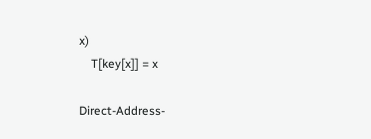x)
    T[key[x]] = x

Direct-Address-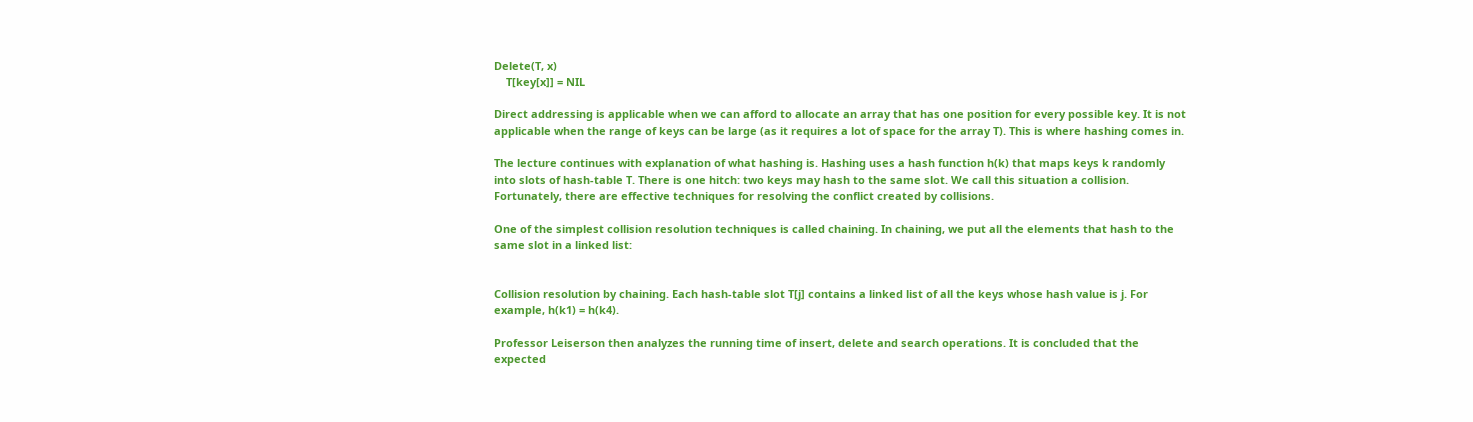Delete(T, x)
    T[key[x]] = NIL

Direct addressing is applicable when we can afford to allocate an array that has one position for every possible key. It is not applicable when the range of keys can be large (as it requires a lot of space for the array T). This is where hashing comes in.

The lecture continues with explanation of what hashing is. Hashing uses a hash function h(k) that maps keys k randomly into slots of hash-table T. There is one hitch: two keys may hash to the same slot. We call this situation a collision. Fortunately, there are effective techniques for resolving the conflict created by collisions.

One of the simplest collision resolution techniques is called chaining. In chaining, we put all the elements that hash to the same slot in a linked list:


Collision resolution by chaining. Each hash-table slot T[j] contains a linked list of all the keys whose hash value is j. For example, h(k1) = h(k4).

Professor Leiserson then analyzes the running time of insert, delete and search operations. It is concluded that the expected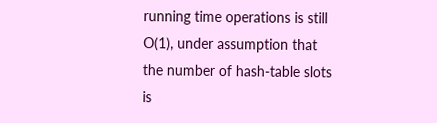running time operations is still O(1), under assumption that the number of hash-table slots is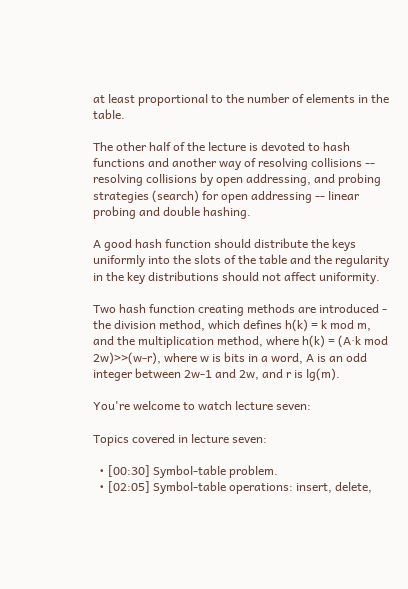at least proportional to the number of elements in the table.

The other half of the lecture is devoted to hash functions and another way of resolving collisions -- resolving collisions by open addressing, and probing strategies (search) for open addressing -- linear probing and double hashing.

A good hash function should distribute the keys uniformly into the slots of the table and the regularity in the key distributions should not affect uniformity.

Two hash function creating methods are introduced - the division method, which defines h(k) = k mod m, and the multiplication method, where h(k) = (A·k mod 2w)>>(w-r), where w is bits in a word, A is an odd integer between 2w-1 and 2w, and r is lg(m).

You're welcome to watch lecture seven:

Topics covered in lecture seven:

  • [00:30] Symbol-table problem.
  • [02:05] Symbol-table operations: insert, delete,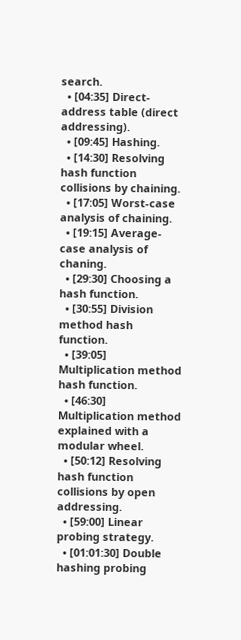search.
  • [04:35] Direct-address table (direct addressing).
  • [09:45] Hashing.
  • [14:30] Resolving hash function collisions by chaining.
  • [17:05] Worst-case analysis of chaining.
  • [19:15] Average-case analysis of chaning.
  • [29:30] Choosing a hash function.
  • [30:55] Division method hash function.
  • [39:05] Multiplication method hash function.
  • [46:30] Multiplication method explained with a modular wheel.
  • [50:12] Resolving hash function collisions by open addressing.
  • [59:00] Linear probing strategy.
  • [01:01:30] Double hashing probing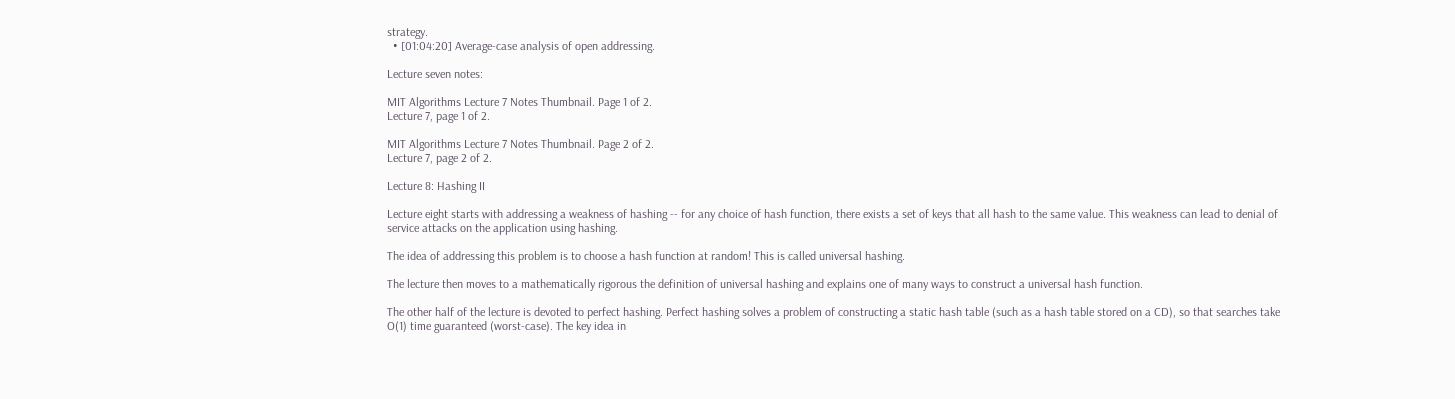strategy.
  • [01:04:20] Average-case analysis of open addressing.

Lecture seven notes:

MIT Algorithms Lecture 7 Notes Thumbnail. Page 1 of 2.
Lecture 7, page 1 of 2.

MIT Algorithms Lecture 7 Notes Thumbnail. Page 2 of 2.
Lecture 7, page 2 of 2.

Lecture 8: Hashing II

Lecture eight starts with addressing a weakness of hashing -- for any choice of hash function, there exists a set of keys that all hash to the same value. This weakness can lead to denial of service attacks on the application using hashing.

The idea of addressing this problem is to choose a hash function at random! This is called universal hashing.

The lecture then moves to a mathematically rigorous the definition of universal hashing and explains one of many ways to construct a universal hash function.

The other half of the lecture is devoted to perfect hashing. Perfect hashing solves a problem of constructing a static hash table (such as a hash table stored on a CD), so that searches take O(1) time guaranteed (worst-case). The key idea in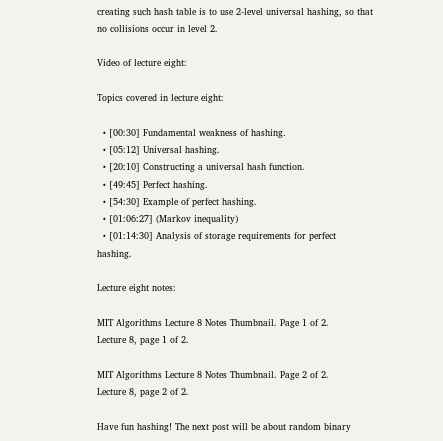creating such hash table is to use 2-level universal hashing, so that no collisions occur in level 2.

Video of lecture eight:

Topics covered in lecture eight:

  • [00:30] Fundamental weakness of hashing.
  • [05:12] Universal hashing.
  • [20:10] Constructing a universal hash function.
  • [49:45] Perfect hashing.
  • [54:30] Example of perfect hashing.
  • [01:06:27] (Markov inequality)
  • [01:14:30] Analysis of storage requirements for perfect hashing.

Lecture eight notes:

MIT Algorithms Lecture 8 Notes Thumbnail. Page 1 of 2.
Lecture 8, page 1 of 2.

MIT Algorithms Lecture 8 Notes Thumbnail. Page 2 of 2.
Lecture 8, page 2 of 2.

Have fun hashing! The next post will be about random binary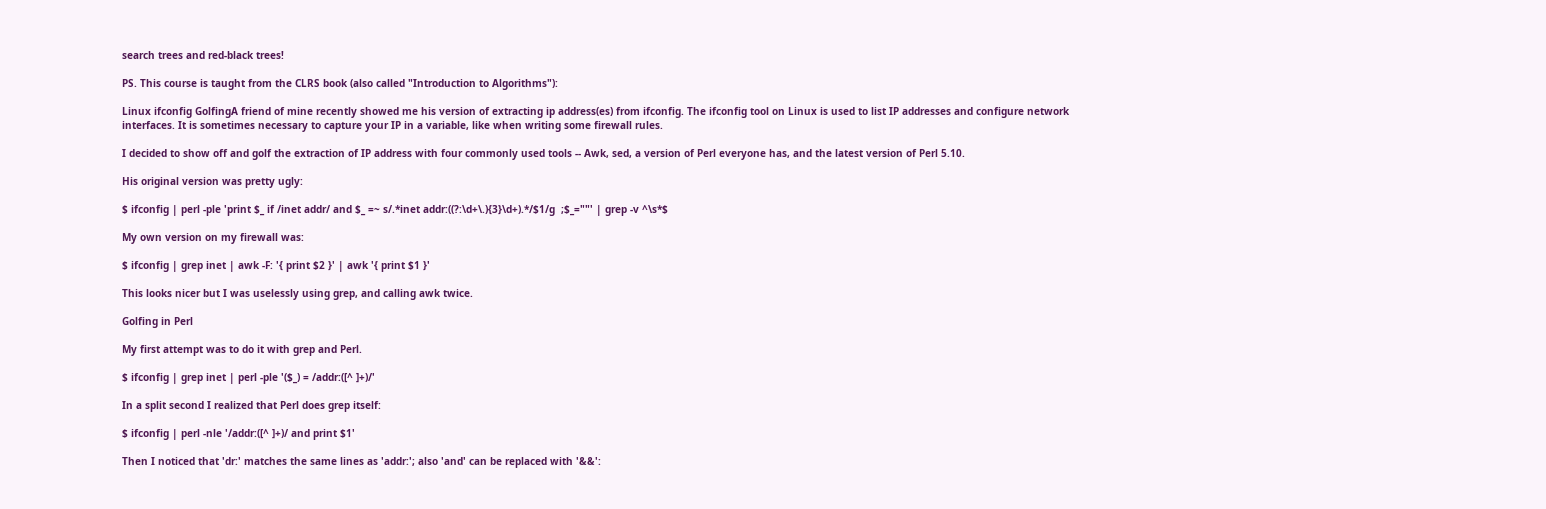search trees and red-black trees!

PS. This course is taught from the CLRS book (also called "Introduction to Algorithms"):

Linux ifconfig GolfingA friend of mine recently showed me his version of extracting ip address(es) from ifconfig. The ifconfig tool on Linux is used to list IP addresses and configure network interfaces. It is sometimes necessary to capture your IP in a variable, like when writing some firewall rules.

I decided to show off and golf the extraction of IP address with four commonly used tools -- Awk, sed, a version of Perl everyone has, and the latest version of Perl 5.10.

His original version was pretty ugly:

$ ifconfig | perl -ple 'print $_ if /inet addr/ and $_ =~ s/.*inet addr:((?:\d+\.){3}\d+).*/$1/g  ;$_=""' | grep -v ^\s*$

My own version on my firewall was:

$ ifconfig | grep inet | awk -F: '{ print $2 }' | awk '{ print $1 }'

This looks nicer but I was uselessly using grep, and calling awk twice.

Golfing in Perl

My first attempt was to do it with grep and Perl.

$ ifconfig | grep inet | perl -ple '($_) = /addr:([^ ]+)/'

In a split second I realized that Perl does grep itself:

$ ifconfig | perl -nle '/addr:([^ ]+)/ and print $1'

Then I noticed that 'dr:' matches the same lines as 'addr:'; also 'and' can be replaced with '&&':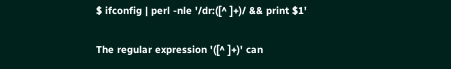$ ifconfig | perl -nle '/dr:([^ ]+)/ && print $1'

The regular expression '([^ ]+)' can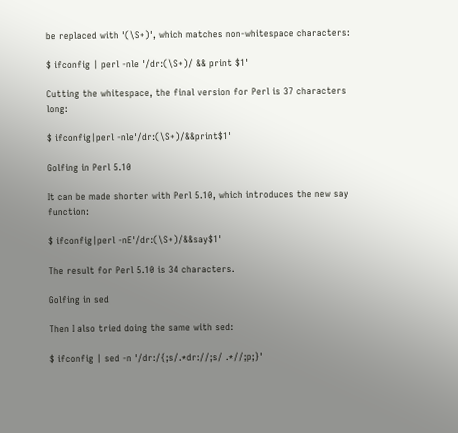be replaced with '(\S+)', which matches non-whitespace characters:

$ ifconfig | perl -nle '/dr:(\S+)/ && print $1'

Cutting the whitespace, the final version for Perl is 37 characters long:

$ ifconfig|perl -nle'/dr:(\S+)/&&print$1'

Golfing in Perl 5.10

It can be made shorter with Perl 5.10, which introduces the new say function:

$ ifconfig|perl -nE'/dr:(\S+)/&&say$1'

The result for Perl 5.10 is 34 characters.

Golfing in sed

Then I also tried doing the same with sed:

$ ifconfig | sed -n '/dr:/{;s/.*dr://;s/ .*//;p;}'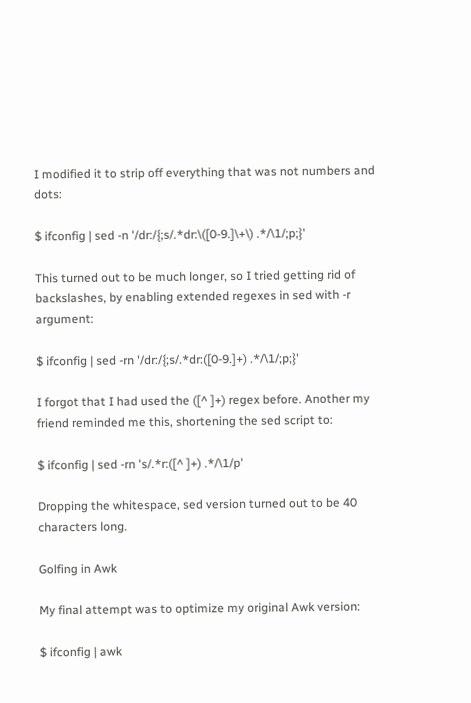I modified it to strip off everything that was not numbers and dots:

$ ifconfig | sed -n '/dr:/{;s/.*dr:\([0-9.]\+\) .*/\1/;p;}'

This turned out to be much longer, so I tried getting rid of backslashes, by enabling extended regexes in sed with -r argument:

$ ifconfig | sed -rn '/dr:/{;s/.*dr:([0-9.]+) .*/\1/;p;}'

I forgot that I had used the ([^ ]+) regex before. Another my friend reminded me this, shortening the sed script to:

$ ifconfig | sed -rn 's/.*r:([^ ]+) .*/\1/p'

Dropping the whitespace, sed version turned out to be 40 characters long.

Golfing in Awk

My final attempt was to optimize my original Awk version:

$ ifconfig | awk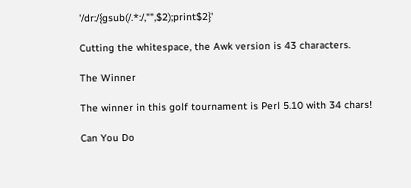'/dr:/{gsub(/.*:/,"",$2);print$2}'

Cutting the whitespace, the Awk version is 43 characters.

The Winner

The winner in this golf tournament is Perl 5.10 with 34 chars!

Can You Do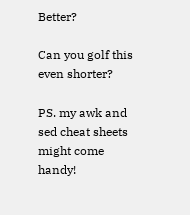Better?

Can you golf this even shorter?

PS. my awk and sed cheat sheets might come handy!